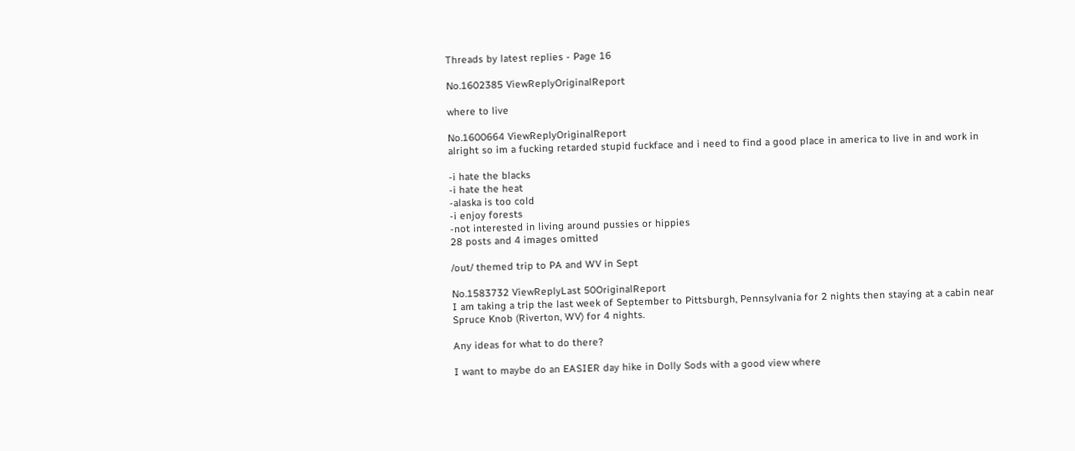Threads by latest replies - Page 16

No.1602385 ViewReplyOriginalReport

where to live

No.1600664 ViewReplyOriginalReport
alright so im a fucking retarded stupid fuckface and i need to find a good place in america to live in and work in

-i hate the blacks
-i hate the heat
-alaska is too cold
-i enjoy forests
-not interested in living around pussies or hippies
28 posts and 4 images omitted

/out/ themed trip to PA and WV in Sept

No.1583732 ViewReplyLast 50OriginalReport
I am taking a trip the last week of September to Pittsburgh, Pennsylvania for 2 nights then staying at a cabin near Spruce Knob (Riverton, WV) for 4 nights.

Any ideas for what to do there?

I want to maybe do an EASIER day hike in Dolly Sods with a good view where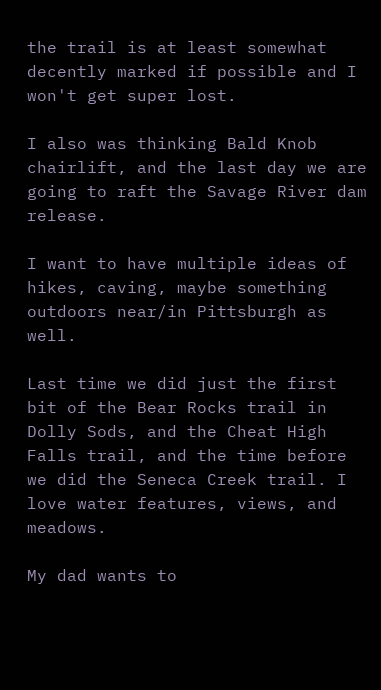the trail is at least somewhat decently marked if possible and I won't get super lost.

I also was thinking Bald Knob chairlift, and the last day we are going to raft the Savage River dam release.

I want to have multiple ideas of hikes, caving, maybe something outdoors near/in Pittsburgh as well.

Last time we did just the first bit of the Bear Rocks trail in Dolly Sods, and the Cheat High Falls trail, and the time before we did the Seneca Creek trail. I love water features, views, and meadows.

My dad wants to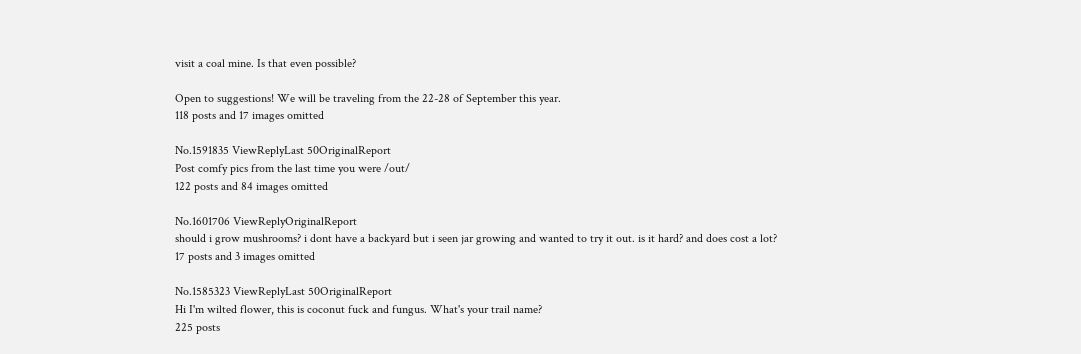visit a coal mine. Is that even possible?

Open to suggestions! We will be traveling from the 22-28 of September this year.
118 posts and 17 images omitted

No.1591835 ViewReplyLast 50OriginalReport
Post comfy pics from the last time you were /out/
122 posts and 84 images omitted

No.1601706 ViewReplyOriginalReport
should i grow mushrooms? i dont have a backyard but i seen jar growing and wanted to try it out. is it hard? and does cost a lot?
17 posts and 3 images omitted

No.1585323 ViewReplyLast 50OriginalReport
Hi I'm wilted flower, this is coconut fuck and fungus. What's your trail name?
225 posts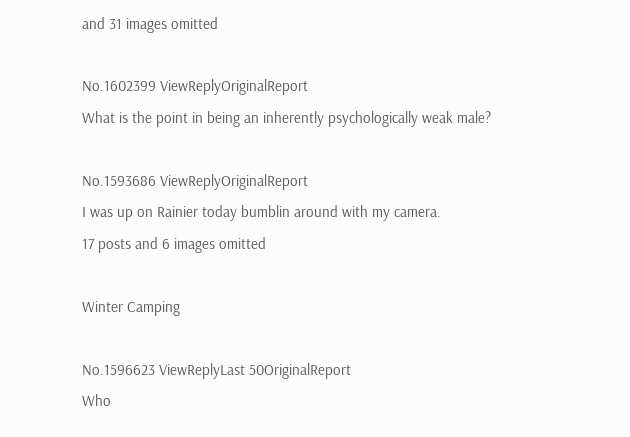and 31 images omitted

No.1602399 ViewReplyOriginalReport
What is the point in being an inherently psychologically weak male?

No.1593686 ViewReplyOriginalReport
I was up on Rainier today bumblin around with my camera.
17 posts and 6 images omitted

Winter Camping

No.1596623 ViewReplyLast 50OriginalReport
Who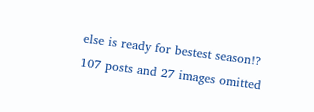else is ready for bestest season!?
107 posts and 27 images omitted